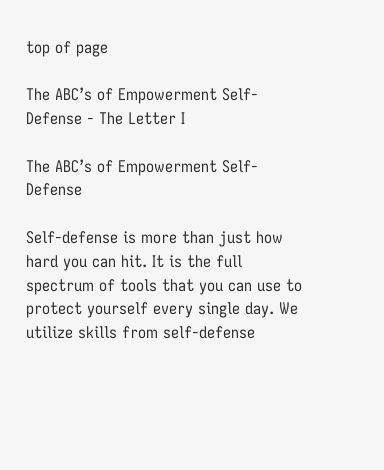top of page

The ABC’s of Empowerment Self-Defense - The Letter I

The ABC’s of Empowerment Self-Defense

Self-defense is more than just how hard you can hit. It is the full spectrum of tools that you can use to protect yourself every single day. We utilize skills from self-defense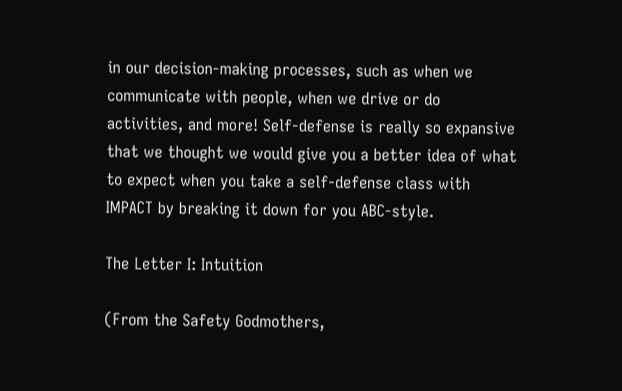in our decision-making processes, such as when we communicate with people, when we drive or do activities, and more! Self-defense is really so expansive that we thought we would give you a better idea of what to expect when you take a self-defense class with IMPACT by breaking it down for you ABC-style.

The Letter I: Intuition

(From the Safety Godmothers,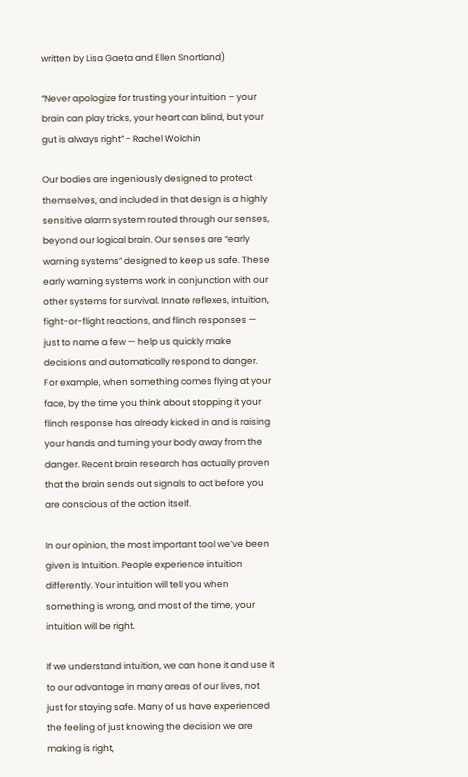written by Lisa Gaeta and Ellen Snortland)

“Never apologize for trusting your intuition – your brain can play tricks, your heart can blind, but your gut is always right” - Rachel Wolchin

Our bodies are ingeniously designed to protect themselves, and included in that design is a highly sensitive alarm system routed through our senses, beyond our logical brain. Our senses are “early warning systems” designed to keep us safe. These early warning systems work in conjunction with our other systems for survival. Innate reflexes, intuition, fight-or-flight reactions, and flinch responses — just to name a few — help us quickly make decisions and automatically respond to danger. For example, when something comes flying at your face, by the time you think about stopping it your flinch response has already kicked in and is raising your hands and turning your body away from the danger. Recent brain research has actually proven that the brain sends out signals to act before you are conscious of the action itself.

In our opinion, the most important tool we’ve been given is Intuition. People experience intuition differently. Your intuition will tell you when something is wrong, and most of the time, your intuition will be right.

If we understand intuition, we can hone it and use it to our advantage in many areas of our lives, not just for staying safe. Many of us have experienced the feeling of just knowing the decision we are making is right,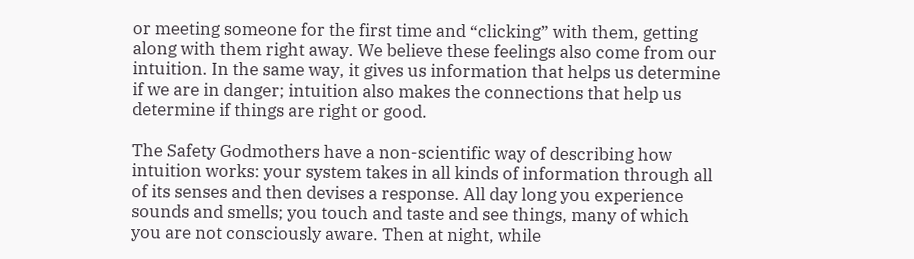or meeting someone for the first time and “clicking” with them, getting along with them right away. We believe these feelings also come from our intuition. In the same way, it gives us information that helps us determine if we are in danger; intuition also makes the connections that help us determine if things are right or good.

The Safety Godmothers have a non-scientific way of describing how intuition works: your system takes in all kinds of information through all of its senses and then devises a response. All day long you experience sounds and smells; you touch and taste and see things, many of which you are not consciously aware. Then at night, while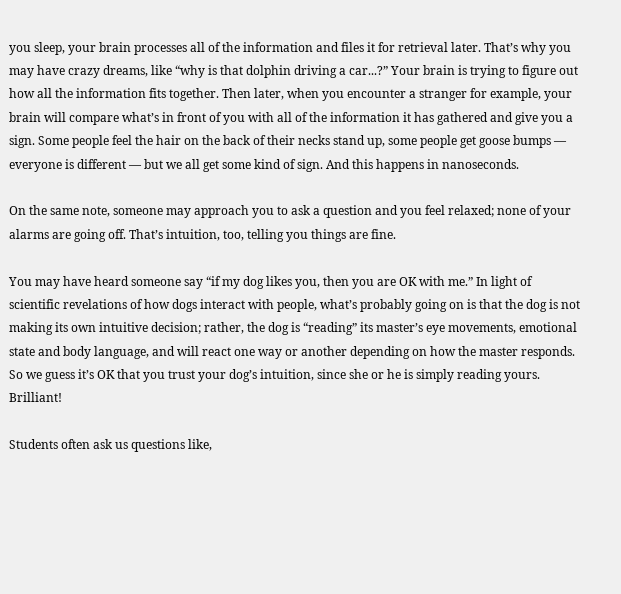you sleep, your brain processes all of the information and files it for retrieval later. That’s why you may have crazy dreams, like “why is that dolphin driving a car...?” Your brain is trying to figure out how all the information fits together. Then later, when you encounter a stranger for example, your brain will compare what’s in front of you with all of the information it has gathered and give you a sign. Some people feel the hair on the back of their necks stand up, some people get goose bumps — everyone is different — but we all get some kind of sign. And this happens in nanoseconds.

On the same note, someone may approach you to ask a question and you feel relaxed; none of your alarms are going off. That’s intuition, too, telling you things are fine.

You may have heard someone say “if my dog likes you, then you are OK with me.” In light of scientific revelations of how dogs interact with people, what’s probably going on is that the dog is not making its own intuitive decision; rather, the dog is “reading” its master’s eye movements, emotional state and body language, and will react one way or another depending on how the master responds. So we guess it’s OK that you trust your dog’s intuition, since she or he is simply reading yours. Brilliant!

Students often ask us questions like,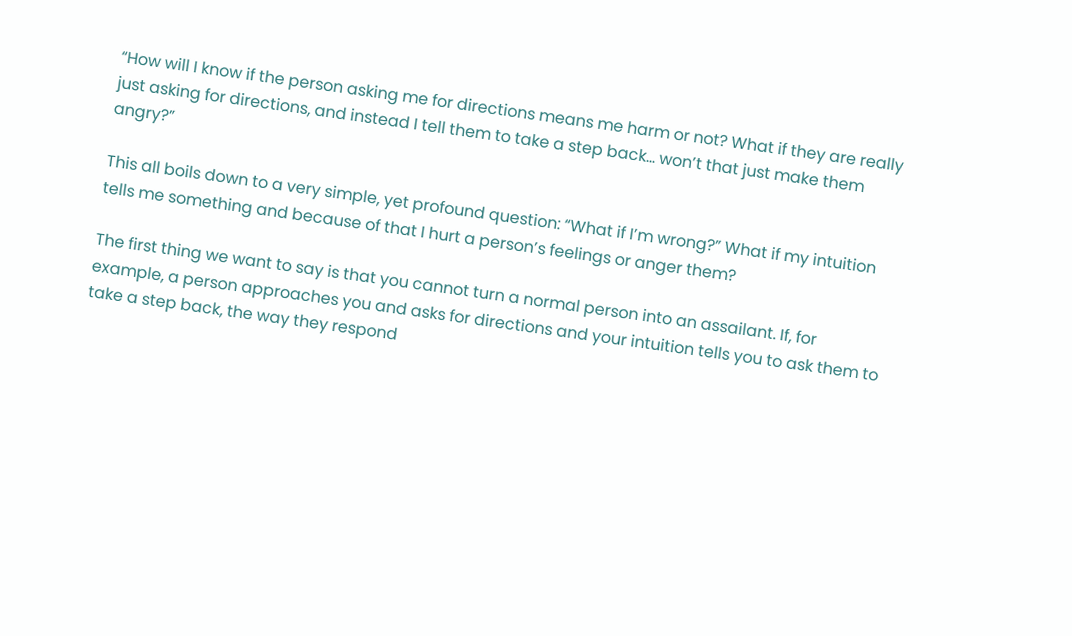“How will I know if the person asking me for directions means me harm or not? What if they are really just asking for directions, and instead I tell them to take a step back... won’t that just make them angry?”

This all boils down to a very simple, yet profound question: “What if I’m wrong?” What if my intuition tells me something and because of that I hurt a person’s feelings or anger them?

The first thing we want to say is that you cannot turn a normal person into an assailant. If, for example, a person approaches you and asks for directions and your intuition tells you to ask them to take a step back, the way they respond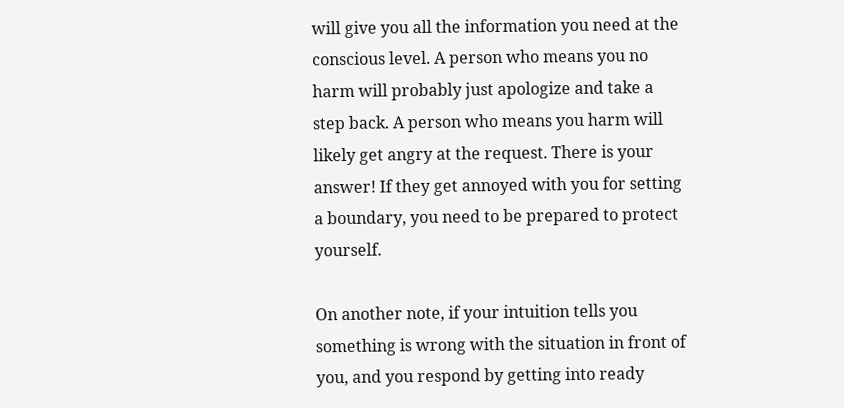will give you all the information you need at the conscious level. A person who means you no harm will probably just apologize and take a step back. A person who means you harm will likely get angry at the request. There is your answer! If they get annoyed with you for setting a boundary, you need to be prepared to protect yourself.

On another note, if your intuition tells you something is wrong with the situation in front of you, and you respond by getting into ready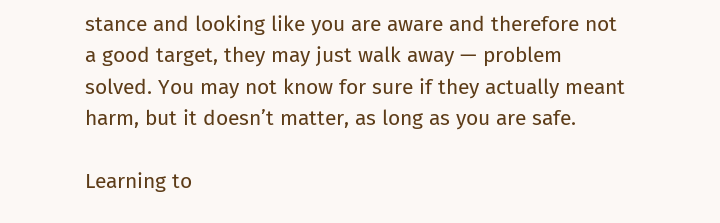stance and looking like you are aware and therefore not a good target, they may just walk away — problem solved. You may not know for sure if they actually meant harm, but it doesn’t matter, as long as you are safe.

Learning to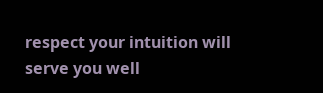respect your intuition will serve you well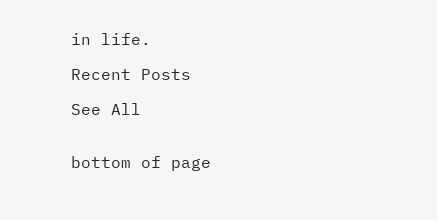in life.

Recent Posts

See All


bottom of page